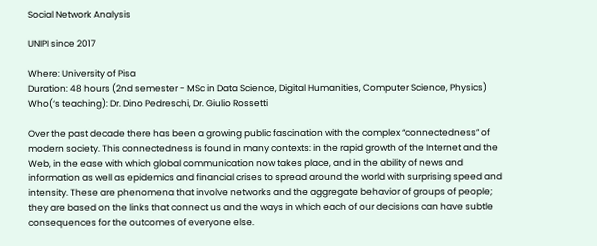Social Network Analysis

UNIPI since 2017

Where: University of Pisa
Duration: 48 hours (2nd semester - MSc in Data Science, Digital Humanities, Computer Science, Physics)
Who(‘s teaching): Dr. Dino Pedreschi, Dr. Giulio Rossetti

Over the past decade there has been a growing public fascination with the complex “connectedness” of modern society. This connectedness is found in many contexts: in the rapid growth of the Internet and the Web, in the ease with which global communication now takes place, and in the ability of news and information as well as epidemics and financial crises to spread around the world with surprising speed and intensity. These are phenomena that involve networks and the aggregate behavior of groups of people; they are based on the links that connect us and the ways in which each of our decisions can have subtle consequences for the outcomes of everyone else.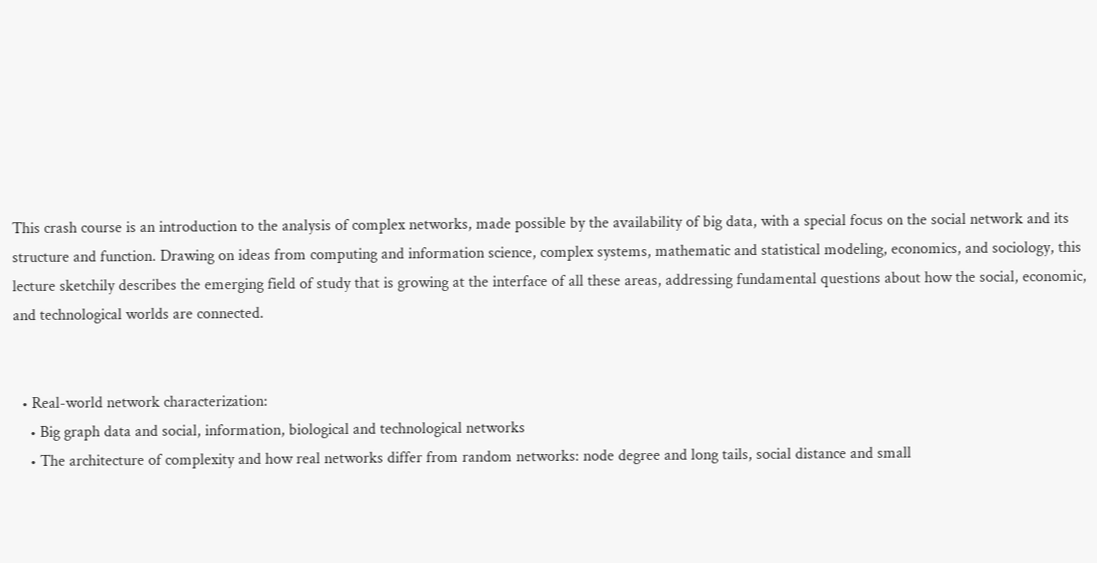This crash course is an introduction to the analysis of complex networks, made possible by the availability of big data, with a special focus on the social network and its structure and function. Drawing on ideas from computing and information science, complex systems, mathematic and statistical modeling, economics, and sociology, this lecture sketchily describes the emerging field of study that is growing at the interface of all these areas, addressing fundamental questions about how the social, economic, and technological worlds are connected.


  • Real-world network characterization:
    • Big graph data and social, information, biological and technological networks
    • The architecture of complexity and how real networks differ from random networks: node degree and long tails, social distance and small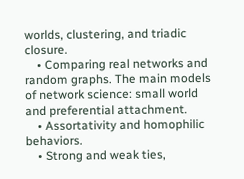worlds, clustering, and triadic closure.
    • Comparing real networks and random graphs. The main models of network science: small world and preferential attachment.
    • Assortativity and homophilic behaviors.
    • Strong and weak ties,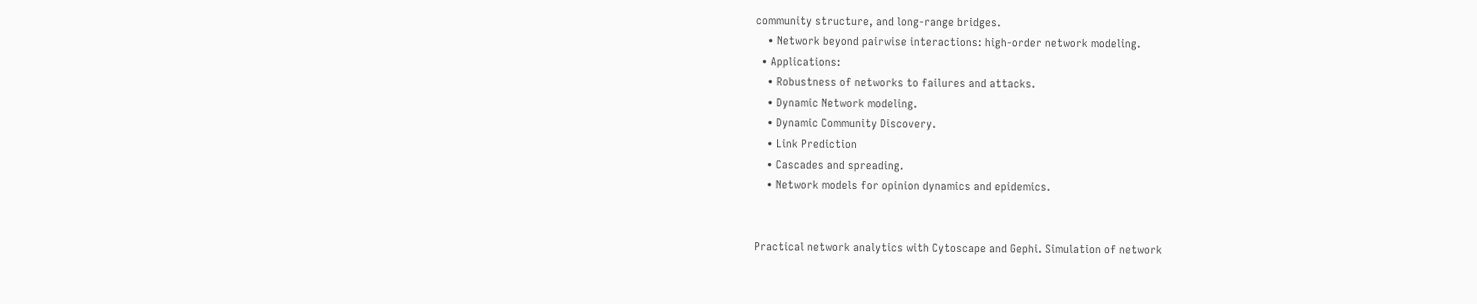community structure, and long-range bridges.
    • Network beyond pairwise interactions: high-order network modeling.
  • Applications:
    • Robustness of networks to failures and attacks.
    • Dynamic Network modeling.
    • Dynamic Community Discovery.
    • Link Prediction
    • Cascades and spreading.
    • Network models for opinion dynamics and epidemics.


Practical network analytics with Cytoscape and Gephi. Simulation of network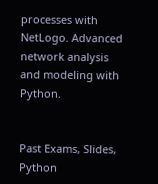processes with NetLogo. Advanced network analysis and modeling with Python.


Past Exams, Slides, Python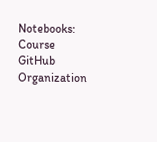Notebooks: Course GitHub Organization